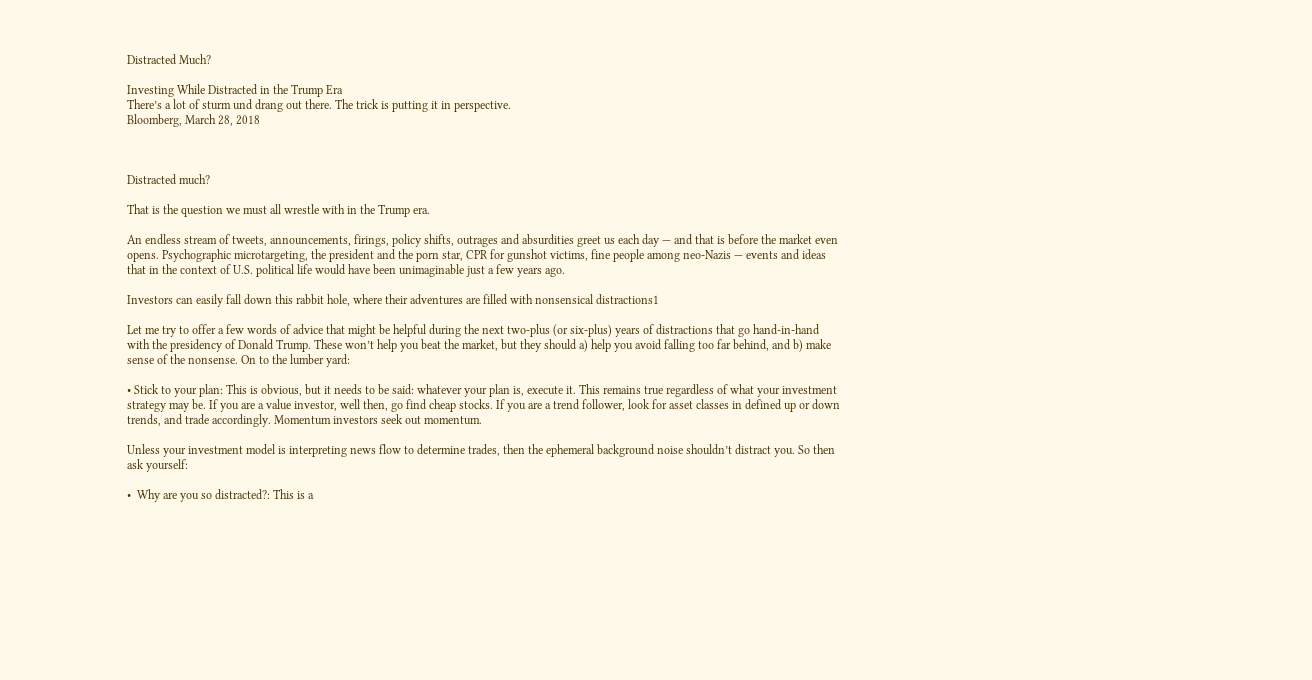Distracted Much?

Investing While Distracted in the Trump Era
There’s a lot of sturm und drang out there. The trick is putting it in perspective.
Bloomberg, March 28, 2018



Distracted much?

That is the question we must all wrestle with in the Trump era.

An endless stream of tweets, announcements, firings, policy shifts, outrages and absurdities greet us each day — and that is before the market even opens. Psychographic microtargeting, the president and the porn star, CPR for gunshot victims, fine people among neo-Nazis — events and ideas that in the context of U.S. political life would have been unimaginable just a few years ago.

Investors can easily fall down this rabbit hole, where their adventures are filled with nonsensical distractions1

Let me try to offer a few words of advice that might be helpful during the next two-plus (or six-plus) years of distractions that go hand-in-hand with the presidency of Donald Trump. These won’t help you beat the market, but they should a) help you avoid falling too far behind, and b) make sense of the nonsense. On to the lumber yard:

• Stick to your plan: This is obvious, but it needs to be said: whatever your plan is, execute it. This remains true regardless of what your investment strategy may be. If you are a value investor, well then, go find cheap stocks. If you are a trend follower, look for asset classes in defined up or down trends, and trade accordingly. Momentum investors seek out momentum.

Unless your investment model is interpreting news flow to determine trades, then the ephemeral background noise shouldn’t distract you. So then ask yourself:

•  Why are you so distracted?: This is a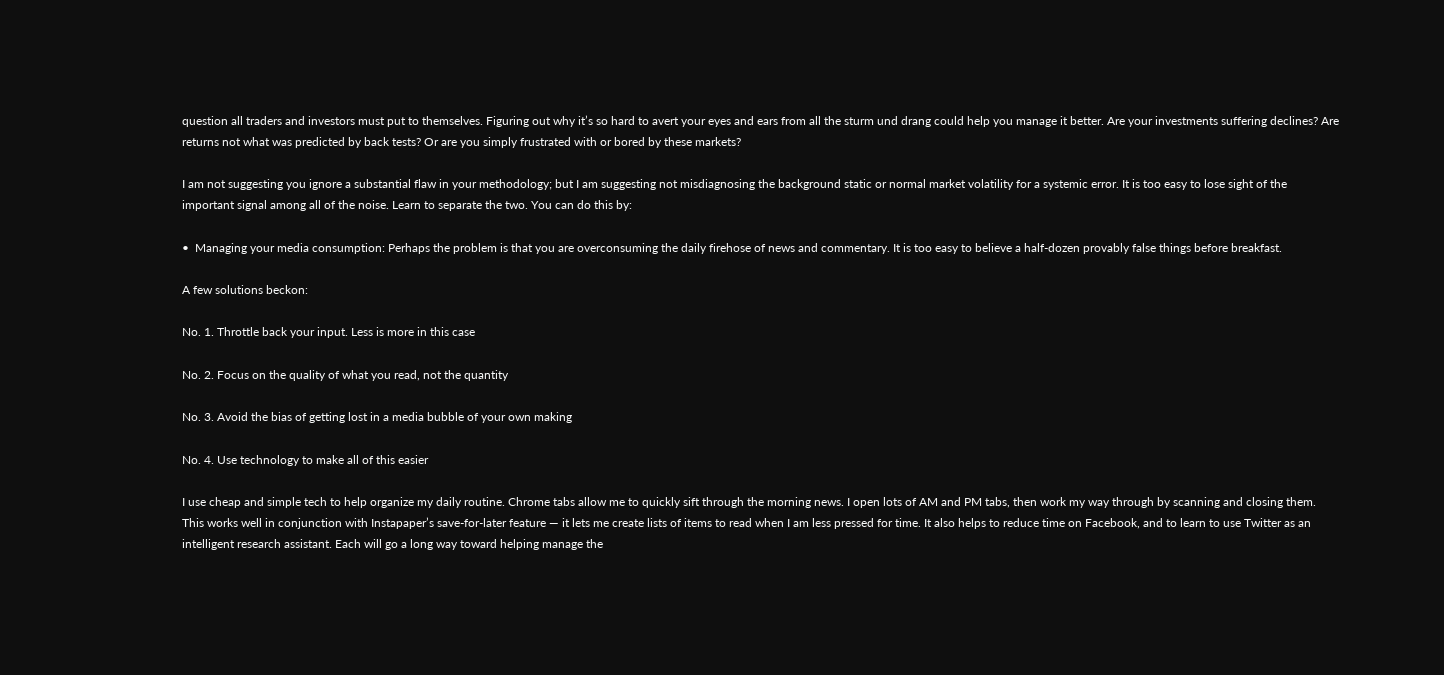question all traders and investors must put to themselves. Figuring out why it’s so hard to avert your eyes and ears from all the sturm und drang could help you manage it better. Are your investments suffering declines? Are returns not what was predicted by back tests? Or are you simply frustrated with or bored by these markets?

I am not suggesting you ignore a substantial flaw in your methodology; but I am suggesting not misdiagnosing the background static or normal market volatility for a systemic error. It is too easy to lose sight of the important signal among all of the noise. Learn to separate the two. You can do this by:

•  Managing your media consumption: Perhaps the problem is that you are overconsuming the daily firehose of news and commentary. It is too easy to believe a half-dozen provably false things before breakfast.

A few solutions beckon:

No. 1. Throttle back your input. Less is more in this case

No. 2. Focus on the quality of what you read, not the quantity

No. 3. Avoid the bias of getting lost in a media bubble of your own making

No. 4. Use technology to make all of this easier

I use cheap and simple tech to help organize my daily routine. Chrome tabs allow me to quickly sift through the morning news. I open lots of AM and PM tabs, then work my way through by scanning and closing them. This works well in conjunction with Instapaper’s save-for-later feature — it lets me create lists of items to read when I am less pressed for time. It also helps to reduce time on Facebook, and to learn to use Twitter as an intelligent research assistant. Each will go a long way toward helping manage the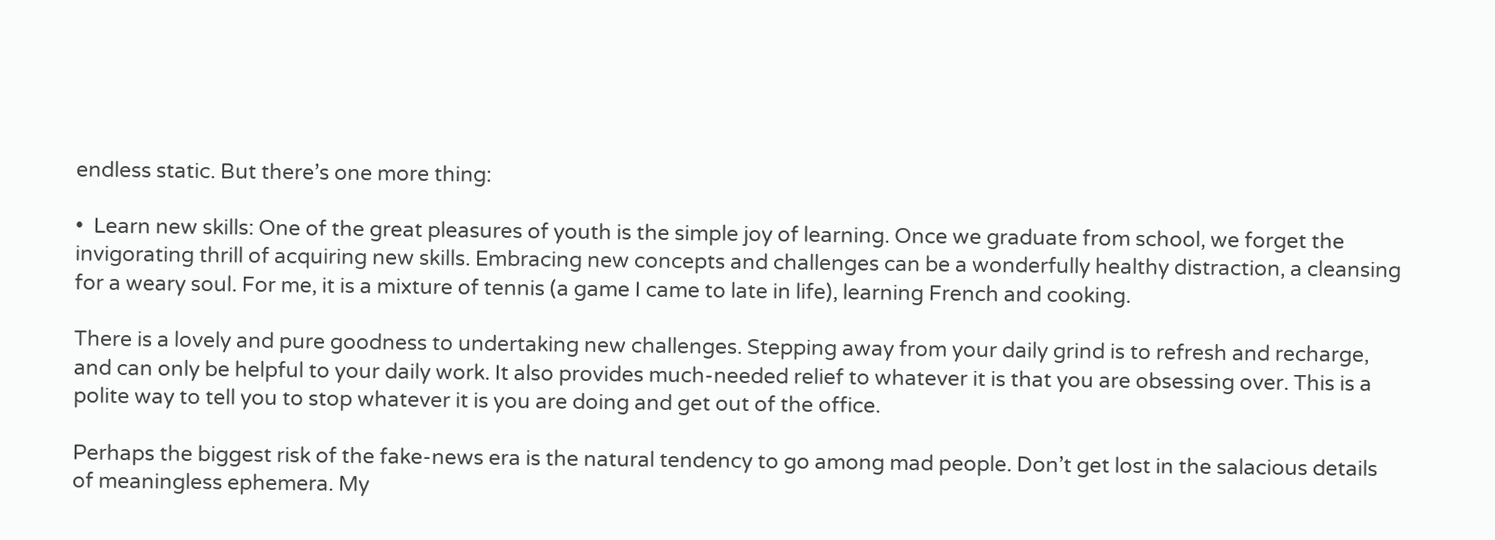endless static. But there’s one more thing:

•  Learn new skills: One of the great pleasures of youth is the simple joy of learning. Once we graduate from school, we forget the invigorating thrill of acquiring new skills. Embracing new concepts and challenges can be a wonderfully healthy distraction, a cleansing for a weary soul. For me, it is a mixture of tennis (a game I came to late in life), learning French and cooking.

There is a lovely and pure goodness to undertaking new challenges. Stepping away from your daily grind is to refresh and recharge, and can only be helpful to your daily work. It also provides much-needed relief to whatever it is that you are obsessing over. This is a polite way to tell you to stop whatever it is you are doing and get out of the office.

Perhaps the biggest risk of the fake-news era is the natural tendency to go among mad people. Don’t get lost in the salacious details of meaningless ephemera. My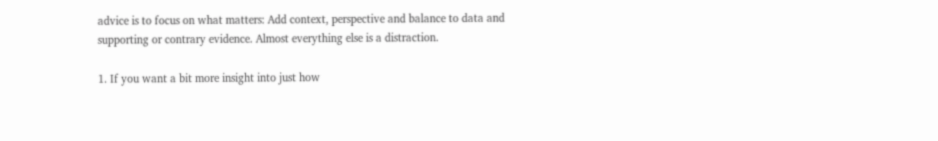advice is to focus on what matters: Add context, perspective and balance to data and supporting or contrary evidence. Almost everything else is a distraction.

1. If you want a bit more insight into just how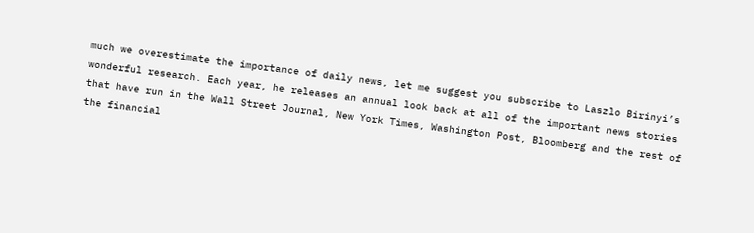much we overestimate the importance of daily news, let me suggest you subscribe to Laszlo Birinyi’s wonderful research. Each year, he releases an annual look back at all of the important news stories that have run in the Wall Street Journal, New York Times, Washington Post, Bloomberg and the rest of the financial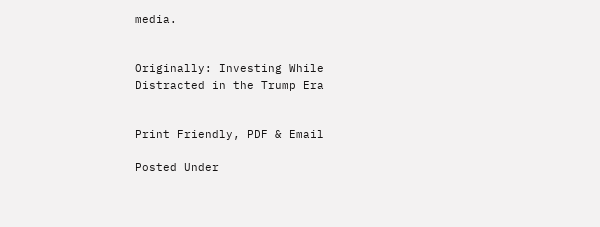media.


Originally: Investing While Distracted in the Trump Era


Print Friendly, PDF & Email

Posted Under